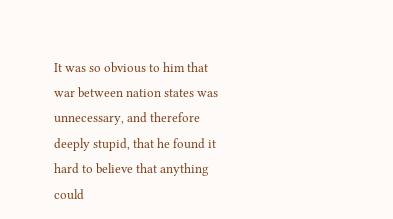It was so obvious to him that war between nation states was unnecessary, and therefore deeply stupid, that he found it hard to believe that anything could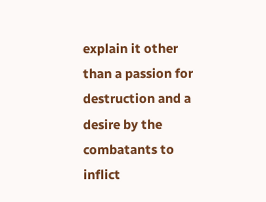explain it other than a passion for destruction and a desire by the combatants to inflict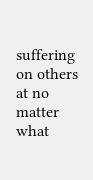suffering on others at no matter what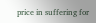price in suffering for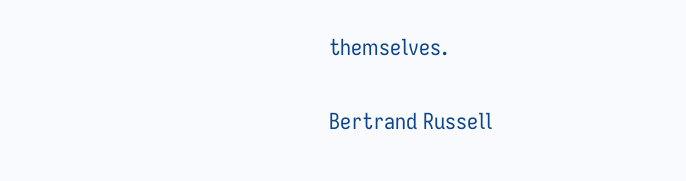themselves.

Bertrand Russell